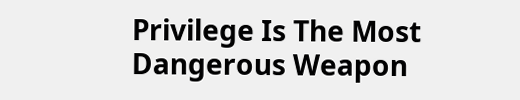Privilege Is The Most Dangerous Weapon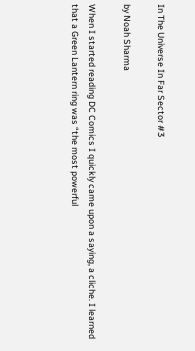In The Universe In Far Sector #3

by Noah Sharma

When I started reading DC Comics I quickly came upon a saying, a cliche. I learned that a Green Lantern ring was “the most powerful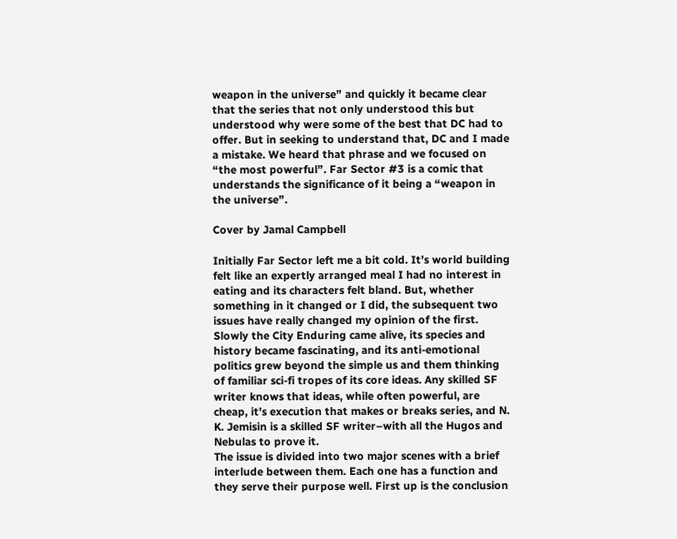weapon in the universe” and quickly it became clear that the series that not only understood this but understood why were some of the best that DC had to offer. But in seeking to understand that, DC and I made a mistake. We heard that phrase and we focused on “the most powerful”. Far Sector #3 is a comic that understands the significance of it being a “weapon in the universe”.

Cover by Jamal Campbell

Initially Far Sector left me a bit cold. It’s world building felt like an expertly arranged meal I had no interest in eating and its characters felt bland. But, whether something in it changed or I did, the subsequent two issues have really changed my opinion of the first. Slowly the City Enduring came alive, its species and history became fascinating, and its anti-emotional politics grew beyond the simple us and them thinking of familiar sci-fi tropes of its core ideas. Any skilled SF writer knows that ideas, while often powerful, are cheap, it’s execution that makes or breaks series, and N. K. Jemisin is a skilled SF writer–with all the Hugos and Nebulas to prove it.
The issue is divided into two major scenes with a brief interlude between them. Each one has a function and they serve their purpose well. First up is the conclusion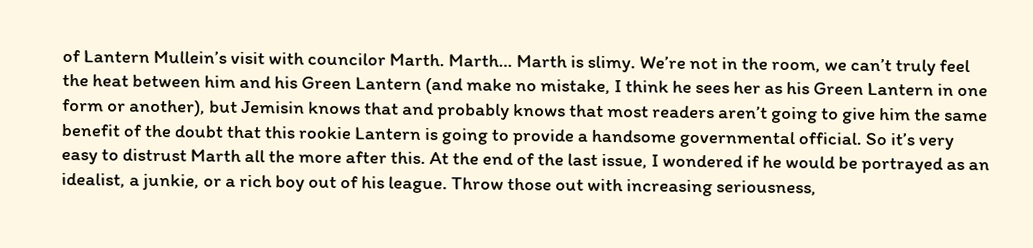of Lantern Mullein’s visit with councilor Marth. Marth… Marth is slimy. We’re not in the room, we can’t truly feel the heat between him and his Green Lantern (and make no mistake, I think he sees her as his Green Lantern in one form or another), but Jemisin knows that and probably knows that most readers aren’t going to give him the same benefit of the doubt that this rookie Lantern is going to provide a handsome governmental official. So it’s very easy to distrust Marth all the more after this. At the end of the last issue, I wondered if he would be portrayed as an idealist, a junkie, or a rich boy out of his league. Throw those out with increasing seriousness,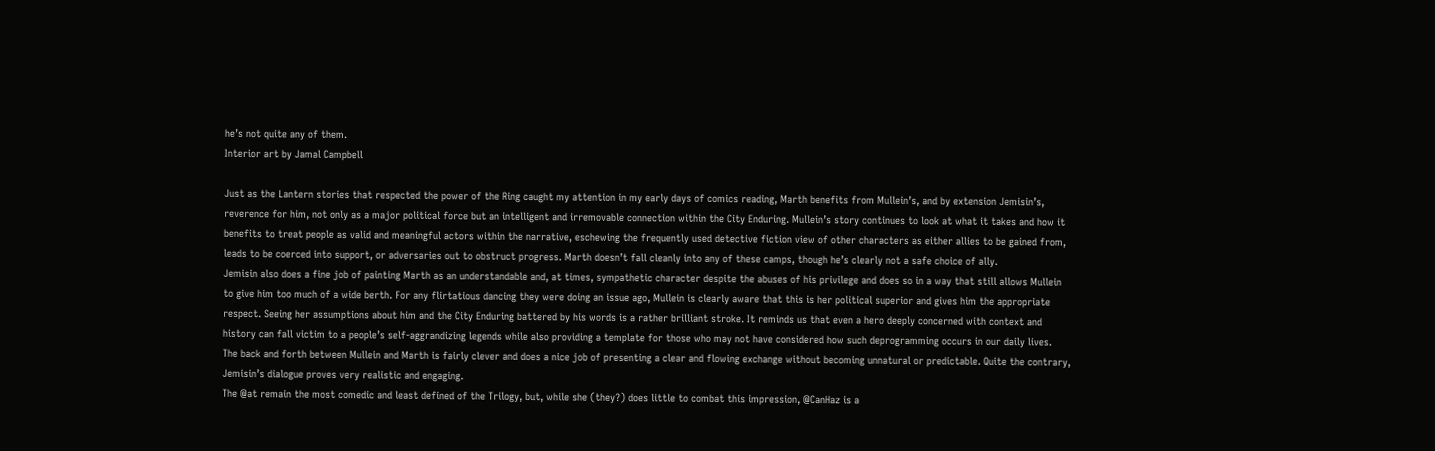he’s not quite any of them.
Interior art by Jamal Campbell

Just as the Lantern stories that respected the power of the Ring caught my attention in my early days of comics reading, Marth benefits from Mullein’s, and by extension Jemisin’s, reverence for him, not only as a major political force but an intelligent and irremovable connection within the City Enduring. Mullein’s story continues to look at what it takes and how it benefits to treat people as valid and meaningful actors within the narrative, eschewing the frequently used detective fiction view of other characters as either allies to be gained from, leads to be coerced into support, or adversaries out to obstruct progress. Marth doesn’t fall cleanly into any of these camps, though he’s clearly not a safe choice of ally.
Jemisin also does a fine job of painting Marth as an understandable and, at times, sympathetic character despite the abuses of his privilege and does so in a way that still allows Mullein to give him too much of a wide berth. For any flirtatious dancing they were doing an issue ago, Mullein is clearly aware that this is her political superior and gives him the appropriate respect. Seeing her assumptions about him and the City Enduring battered by his words is a rather brilliant stroke. It reminds us that even a hero deeply concerned with context and history can fall victim to a people’s self-aggrandizing legends while also providing a template for those who may not have considered how such deprogramming occurs in our daily lives.
The back and forth between Mullein and Marth is fairly clever and does a nice job of presenting a clear and flowing exchange without becoming unnatural or predictable. Quite the contrary, Jemisin’s dialogue proves very realistic and engaging.
The @at remain the most comedic and least defined of the Trilogy, but, while she (they?) does little to combat this impression, @CanHaz is a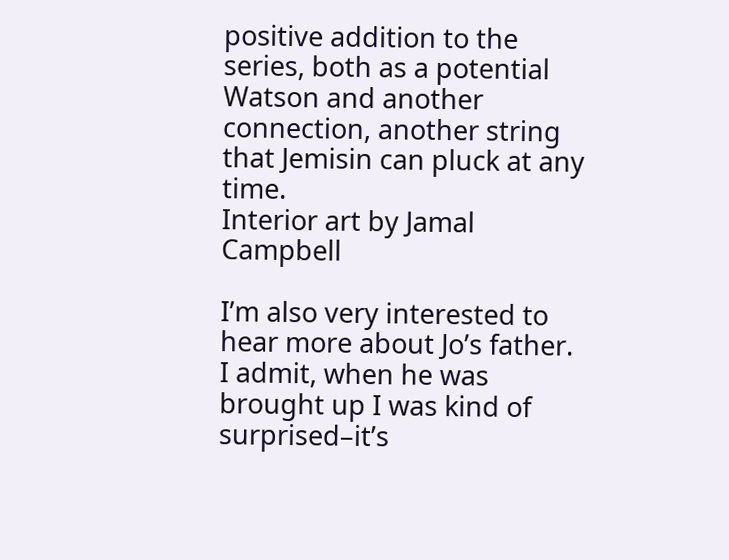positive addition to the series, both as a potential Watson and another connection, another string that Jemisin can pluck at any time.
Interior art by Jamal Campbell

I’m also very interested to hear more about Jo’s father. I admit, when he was brought up I was kind of surprised–it’s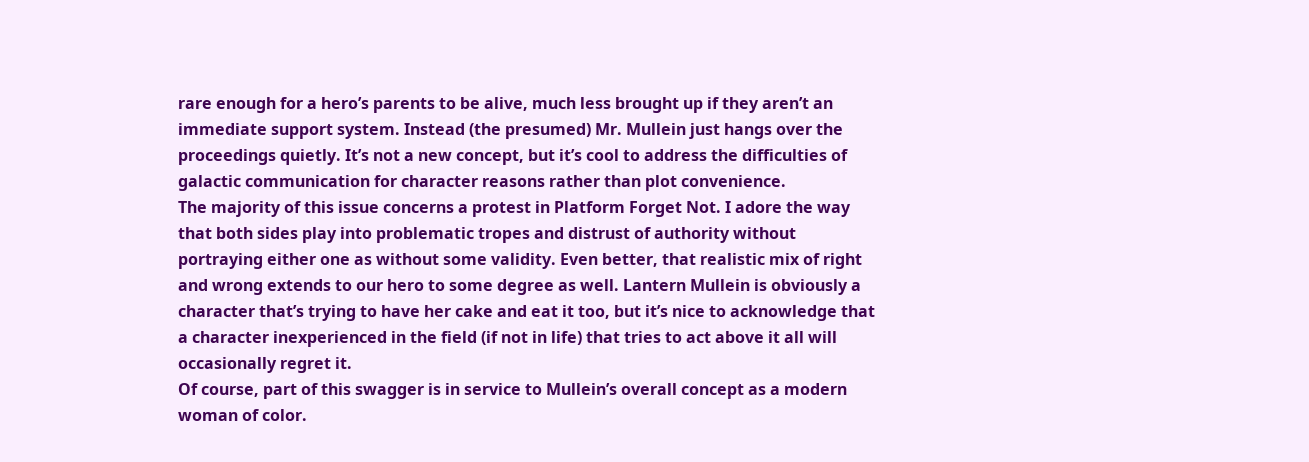rare enough for a hero’s parents to be alive, much less brought up if they aren’t an immediate support system. Instead (the presumed) Mr. Mullein just hangs over the proceedings quietly. It’s not a new concept, but it’s cool to address the difficulties of galactic communication for character reasons rather than plot convenience.
The majority of this issue concerns a protest in Platform Forget Not. I adore the way that both sides play into problematic tropes and distrust of authority without portraying either one as without some validity. Even better, that realistic mix of right and wrong extends to our hero to some degree as well. Lantern Mullein is obviously a character that’s trying to have her cake and eat it too, but it’s nice to acknowledge that a character inexperienced in the field (if not in life) that tries to act above it all will occasionally regret it.
Of course, part of this swagger is in service to Mullein’s overall concept as a modern woman of color.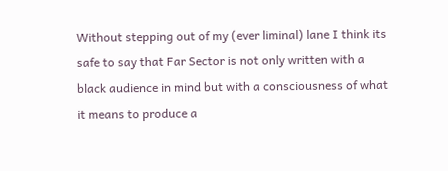Without stepping out of my (ever liminal) lane I think its safe to say that Far Sector is not only written with a black audience in mind but with a consciousness of what it means to produce a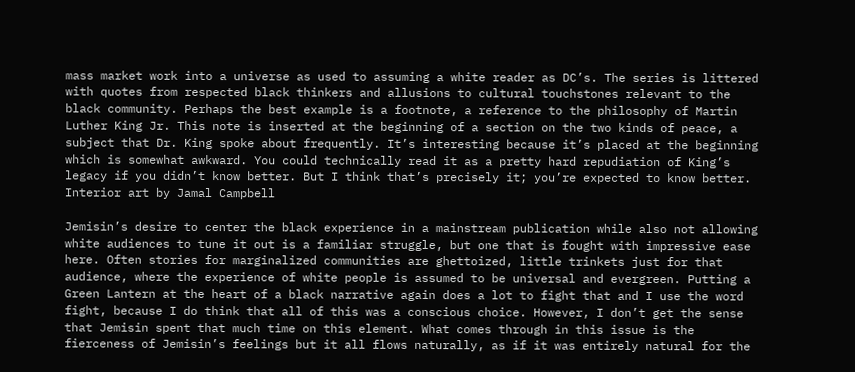mass market work into a universe as used to assuming a white reader as DC’s. The series is littered with quotes from respected black thinkers and allusions to cultural touchstones relevant to the black community. Perhaps the best example is a footnote, a reference to the philosophy of Martin Luther King Jr. This note is inserted at the beginning of a section on the two kinds of peace, a subject that Dr. King spoke about frequently. It’s interesting because it’s placed at the beginning which is somewhat awkward. You could technically read it as a pretty hard repudiation of King’s legacy if you didn’t know better. But I think that’s precisely it; you’re expected to know better.
Interior art by Jamal Campbell

Jemisin’s desire to center the black experience in a mainstream publication while also not allowing white audiences to tune it out is a familiar struggle, but one that is fought with impressive ease here. Often stories for marginalized communities are ghettoized, little trinkets just for that audience, where the experience of white people is assumed to be universal and evergreen. Putting a Green Lantern at the heart of a black narrative again does a lot to fight that and I use the word fight, because I do think that all of this was a conscious choice. However, I don’t get the sense that Jemisin spent that much time on this element. What comes through in this issue is the fierceness of Jemisin’s feelings but it all flows naturally, as if it was entirely natural for the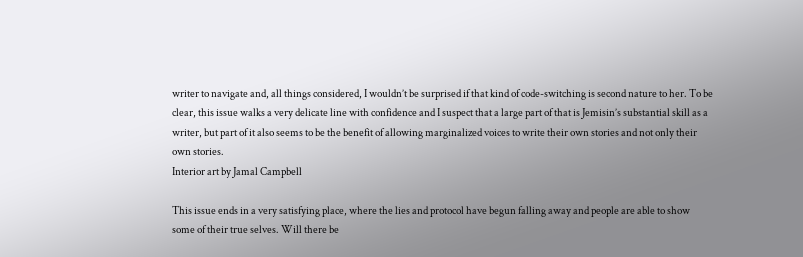writer to navigate and, all things considered, I wouldn’t be surprised if that kind of code-switching is second nature to her. To be clear, this issue walks a very delicate line with confidence and I suspect that a large part of that is Jemisin’s substantial skill as a writer, but part of it also seems to be the benefit of allowing marginalized voices to write their own stories and not only their own stories.
Interior art by Jamal Campbell

This issue ends in a very satisfying place, where the lies and protocol have begun falling away and people are able to show some of their true selves. Will there be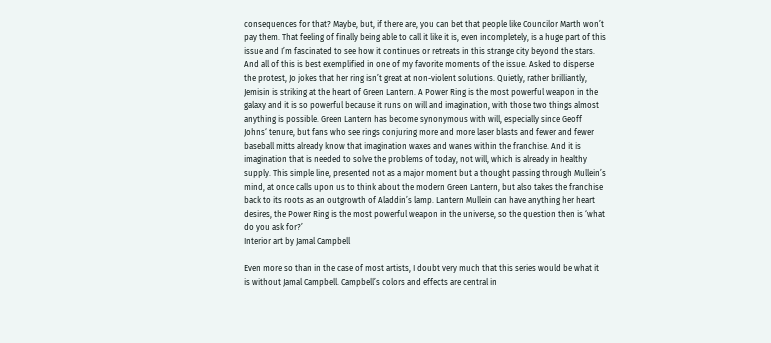consequences for that? Maybe, but, if there are, you can bet that people like Councilor Marth won’t pay them. That feeling of finally being able to call it like it is, even incompletely, is a huge part of this issue and I’m fascinated to see how it continues or retreats in this strange city beyond the stars.
And all of this is best exemplified in one of my favorite moments of the issue. Asked to disperse the protest, Jo jokes that her ring isn’t great at non-violent solutions. Quietly, rather brilliantly, Jemisin is striking at the heart of Green Lantern. A Power Ring is the most powerful weapon in the galaxy and it is so powerful because it runs on will and imagination, with those two things almost anything is possible. Green Lantern has become synonymous with will, especially since Geoff Johns‘ tenure, but fans who see rings conjuring more and more laser blasts and fewer and fewer baseball mitts already know that imagination waxes and wanes within the franchise. And it is imagination that is needed to solve the problems of today, not will, which is already in healthy supply. This simple line, presented not as a major moment but a thought passing through Mullein’s mind, at once calls upon us to think about the modern Green Lantern, but also takes the franchise back to its roots as an outgrowth of Aladdin’s lamp. Lantern Mullein can have anything her heart desires, the Power Ring is the most powerful weapon in the universe, so the question then is ‘what do you ask for?’
Interior art by Jamal Campbell

Even more so than in the case of most artists, I doubt very much that this series would be what it is without Jamal Campbell. Campbell’s colors and effects are central in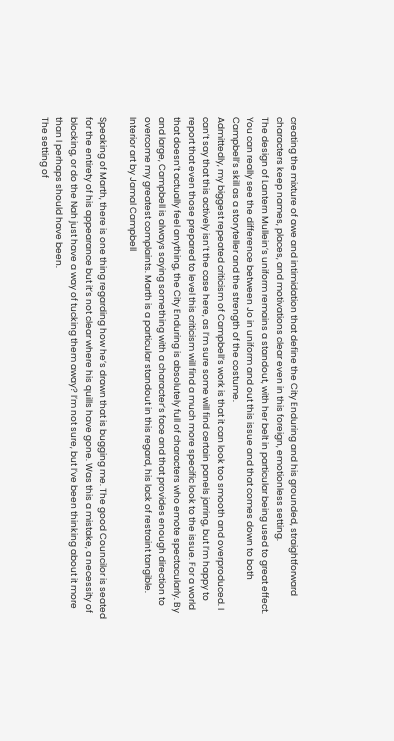creating the mixture of awe and intimidation that define the City Enduring and his grounded, straightforward characters keep names, places, and motivations clear even in this foreign, emotionless setting.
The design of Lantern Mullein’s uniform remains a standout, with her belt in particular being used to great effect. You can really see the difference between Jo in uniform and out this issue and that comes down to both Campbell’s skill as a storyteller and the strength of the costume.
Admittedly, my biggest repeated criticism of Campbell’s work is that it can look too smooth and overproduced. I can’t say that this actively isn’t the case here, as I’m sure some will find certain panels jarring, but I’m happy to report that even those prepared to level this criticism will find a much more specific look to the issue. For a world that doesn’t actually feel anything, the City Enduring is absolutely full of characters who emote spectacularly. By and large, Campbell is always saying something with a character’s face and that provides enough direction to overcome my greatest complaints. Marth is a particular standout in this regard, his lack of restraint tangible.
Interior art by Jamal Campbell

Speaking of Marth, there is one thing regarding how he’s drawn that is bugging me. The good Councilor is seated for the entirety of his appearance but it’s not clear where his quills have gone. Was this a mistake, a necessity of blocking, or do the Nah just have a way of tucking them away? I’m not sure, but I’ve been thinking about it more than I perhaps should have been.
The setting of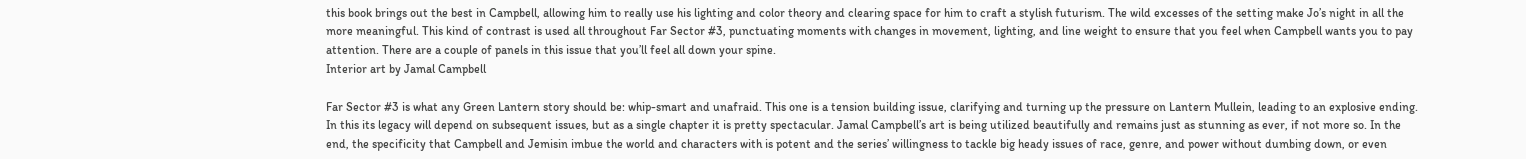this book brings out the best in Campbell, allowing him to really use his lighting and color theory and clearing space for him to craft a stylish futurism. The wild excesses of the setting make Jo’s night in all the more meaningful. This kind of contrast is used all throughout Far Sector #3, punctuating moments with changes in movement, lighting, and line weight to ensure that you feel when Campbell wants you to pay attention. There are a couple of panels in this issue that you’ll feel all down your spine.
Interior art by Jamal Campbell

Far Sector #3 is what any Green Lantern story should be: whip-smart and unafraid. This one is a tension building issue, clarifying and turning up the pressure on Lantern Mullein, leading to an explosive ending. In this its legacy will depend on subsequent issues, but as a single chapter it is pretty spectacular. Jamal Campbell’s art is being utilized beautifully and remains just as stunning as ever, if not more so. In the end, the specificity that Campbell and Jemisin imbue the world and characters with is potent and the series’ willingness to tackle big heady issues of race, genre, and power without dumbing down, or even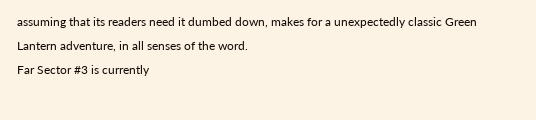assuming that its readers need it dumbed down, makes for a unexpectedly classic Green Lantern adventure, in all senses of the word.
Far Sector #3 is currently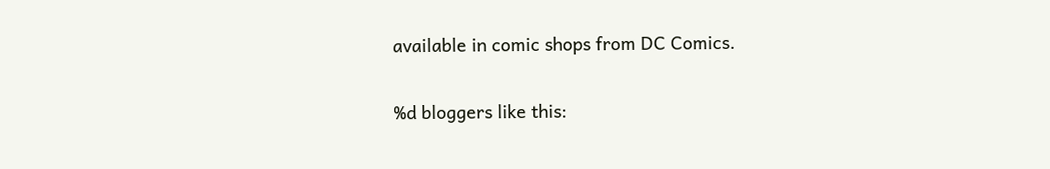available in comic shops from DC Comics.

%d bloggers like this: